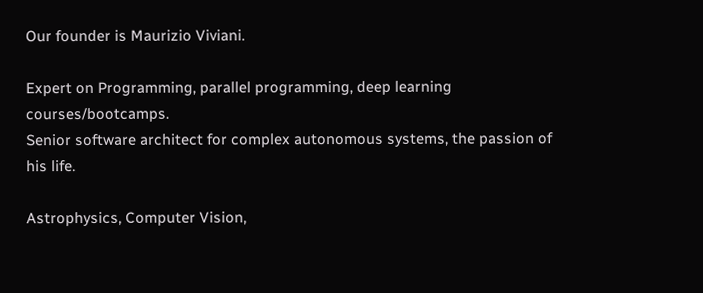Our founder is Maurizio Viviani.

Expert on Programming, parallel programming, deep learning courses/bootcamps.
Senior software architect for complex autonomous systems, the passion of his life.

Astrophysics, Computer Vision,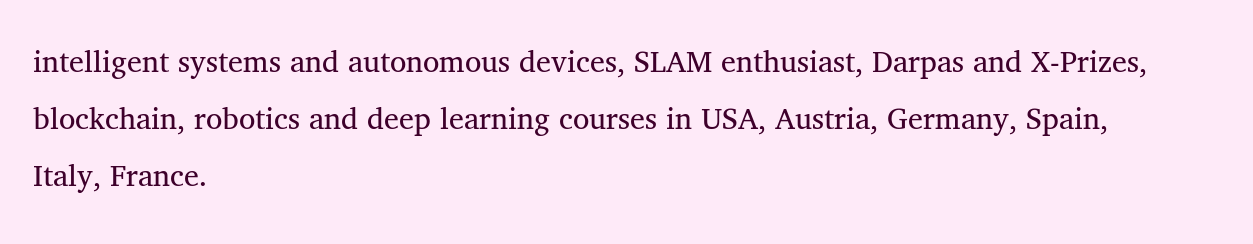intelligent systems and autonomous devices, SLAM enthusiast, Darpas and X-Prizes, blockchain, robotics and deep learning courses in USA, Austria, Germany, Spain, Italy, France.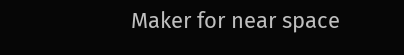Maker for near space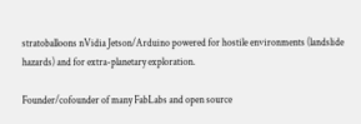stratoballoons nVidia Jetson/Arduino powered for hostile environments (landslide hazards) and for extra-planetary exploration.

Founder/cofounder of many FabLabs and open source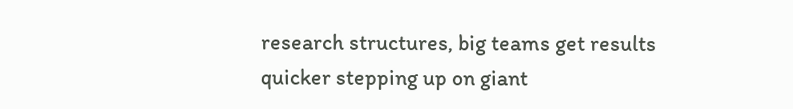research structures, big teams get results quicker stepping up on giant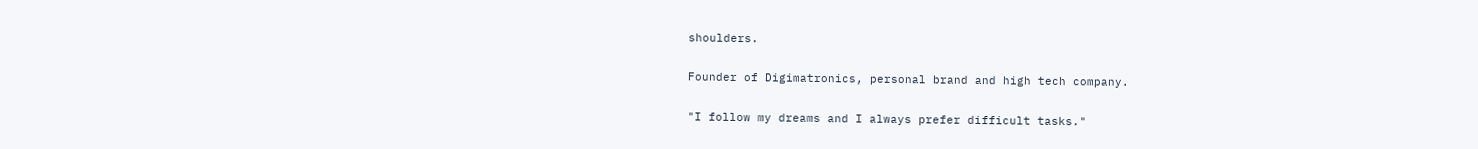shoulders.

Founder of Digimatronics, personal brand and high tech company.

"I follow my dreams and I always prefer difficult tasks."